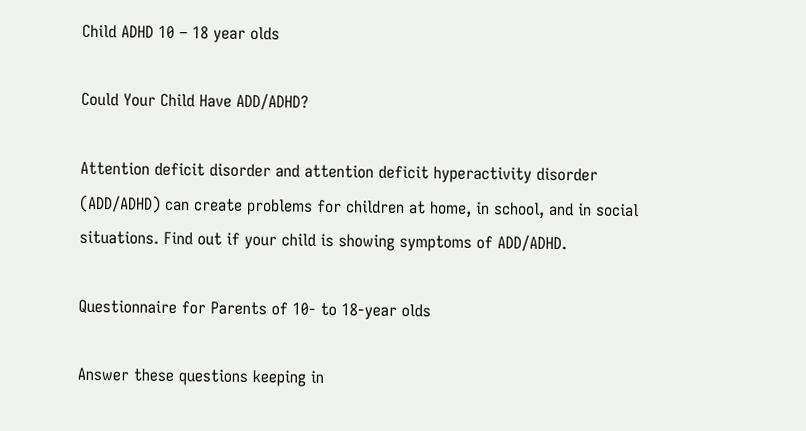Child ADHD 10 – 18 year olds

Could Your Child Have ADD/ADHD?

Attention deficit disorder and attention deficit hyperactivity disorder (ADD/ADHD) can create problems for children at home, in school, and in social situations. Find out if your child is showing symptoms of ADD/ADHD.

Questionnaire for Parents of 10- to 18-year olds

Answer these questions keeping in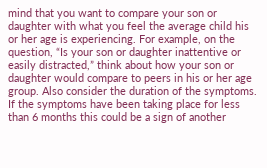mind that you want to compare your son or daughter with what you feel the average child his or her age is experiencing. For example, on the question, “Is your son or daughter inattentive or easily distracted,” think about how your son or daughter would compare to peers in his or her age group. Also consider the duration of the symptoms. If the symptoms have been taking place for less than 6 months this could be a sign of another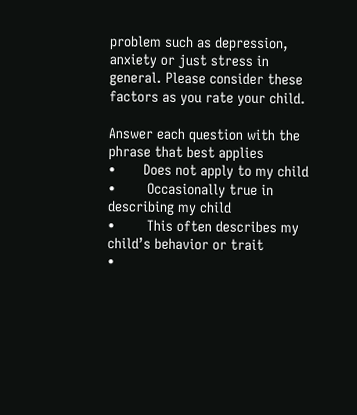problem such as depression, anxiety or just stress in general. Please consider these factors as you rate your child.

Answer each question with the phrase that best applies
•       Does not apply to my child
•        Occasionally true in describing my child
•        This often describes my child’s behavior or trait
•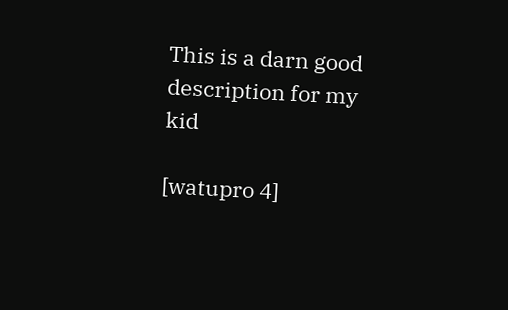This is a darn good description for my kid

[watupro 4]